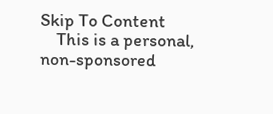Skip To Content
    This is a personal, non-sponsored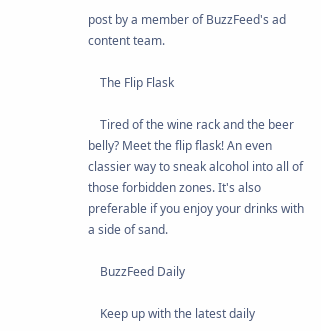post by a member of BuzzFeed's ad content team.

    The Flip Flask

    Tired of the wine rack and the beer belly? Meet the flip flask! An even classier way to sneak alcohol into all of those forbidden zones. It's also preferable if you enjoy your drinks with a side of sand.

    BuzzFeed Daily

    Keep up with the latest daily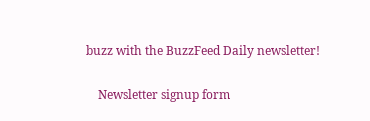buzz with the BuzzFeed Daily newsletter!

    Newsletter signup form